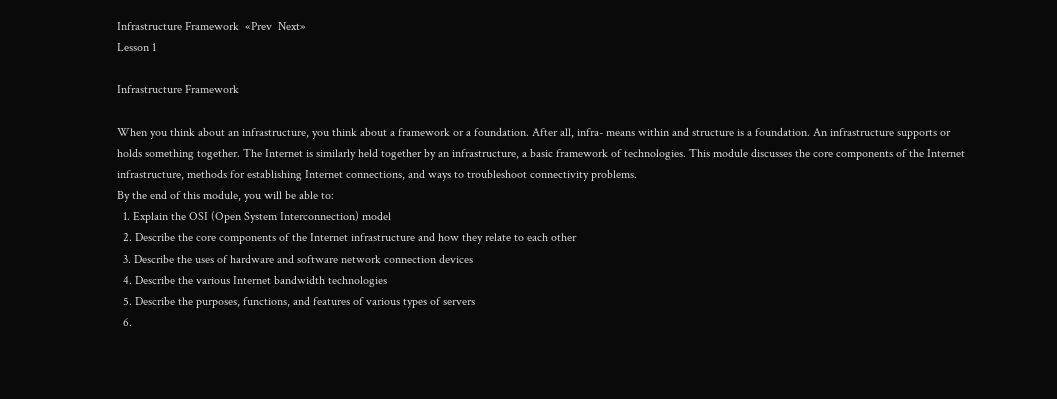Infrastructure Framework  «Prev  Next»
Lesson 1

Infrastructure Framework

When you think about an infrastructure, you think about a framework or a foundation. After all, infra- means within and structure is a foundation. An infrastructure supports or holds something together. The Internet is similarly held together by an infrastructure, a basic framework of technologies. This module discusses the core components of the Internet infrastructure, methods for establishing Internet connections, and ways to troubleshoot connectivity problems.
By the end of this module, you will be able to:
  1. Explain the OSI (Open System Interconnection) model
  2. Describe the core components of the Internet infrastructure and how they relate to each other
  3. Describe the uses of hardware and software network connection devices
  4. Describe the various Internet bandwidth technologies
  5. Describe the purposes, functions, and features of various types of servers
  6.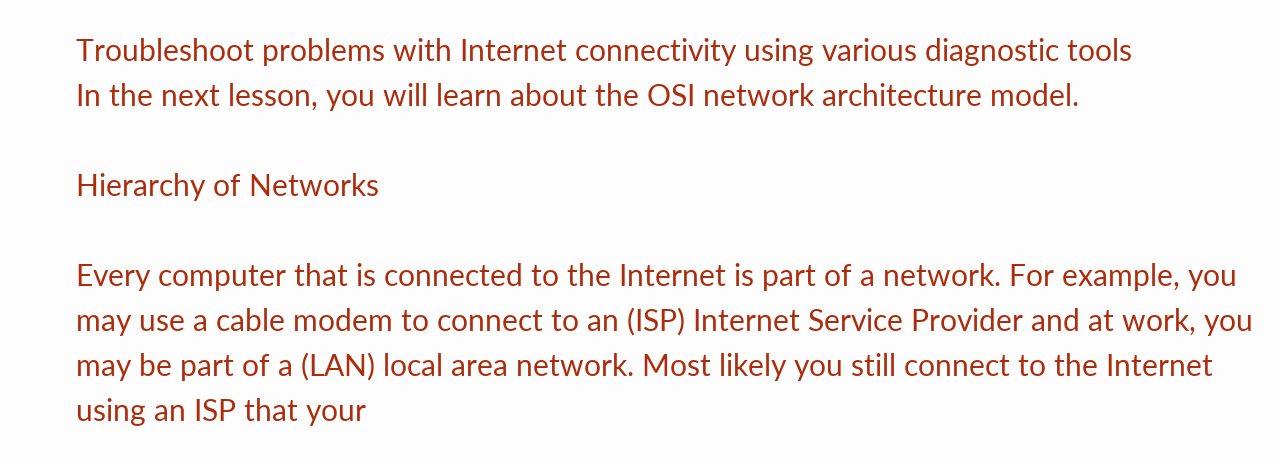Troubleshoot problems with Internet connectivity using various diagnostic tools
In the next lesson, you will learn about the OSI network architecture model.

Hierarchy of Networks

Every computer that is connected to the Internet is part of a network. For example, you may use a cable modem to connect to an (ISP) Internet Service Provider and at work, you may be part of a (LAN) local area network. Most likely you still connect to the Internet using an ISP that your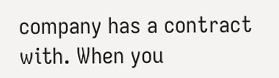company has a contract with. When you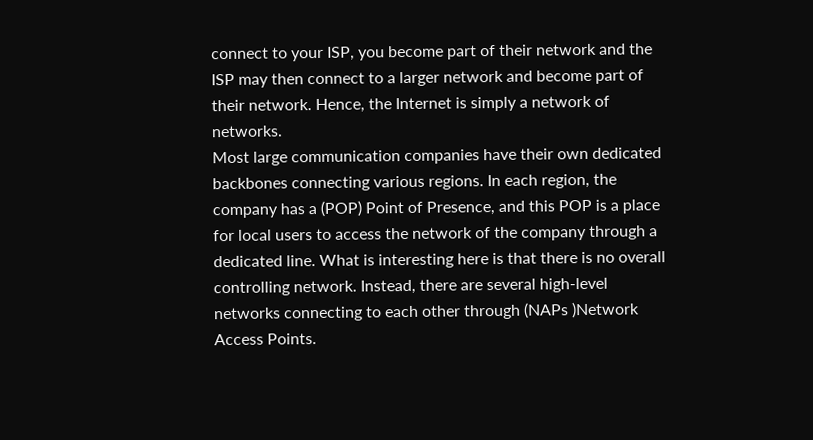connect to your ISP, you become part of their network and the ISP may then connect to a larger network and become part of their network. Hence, the Internet is simply a network of networks.
Most large communication companies have their own dedicated backbones connecting various regions. In each region, the company has a (POP) Point of Presence, and this POP is a place for local users to access the network of the company through a dedicated line. What is interesting here is that there is no overall controlling network. Instead, there are several high-level networks connecting to each other through (NAPs )Network Access Points.